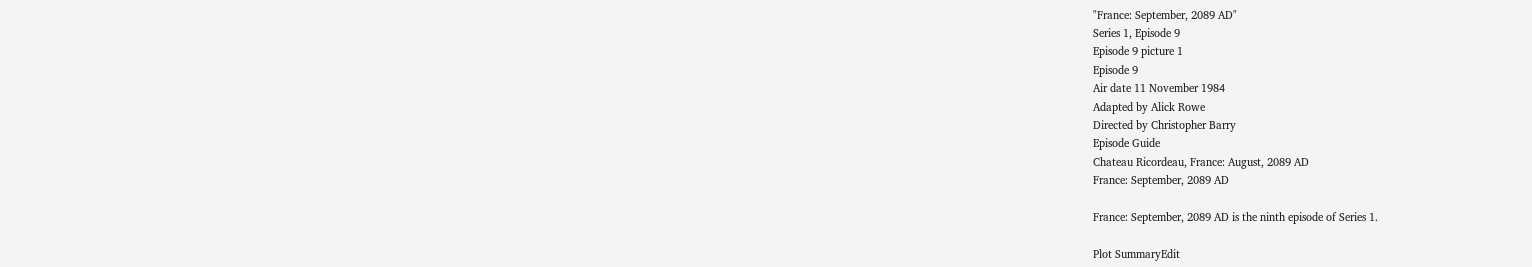"France: September, 2089 AD"
Series 1, Episode 9
Episode 9 picture 1
Episode 9
Air date 11 November 1984
Adapted by Alick Rowe
Directed by Christopher Barry
Episode Guide
Chateau Ricordeau, France: August, 2089 AD
France: September, 2089 AD

France: September, 2089 AD is the ninth episode of Series 1.

Plot SummaryEdit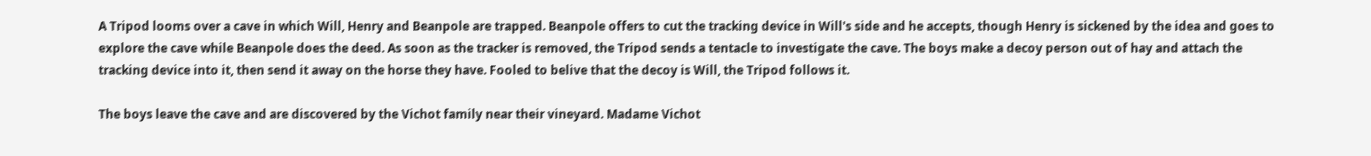A Tripod looms over a cave in which Will, Henry and Beanpole are trapped. Beanpole offers to cut the tracking device in Will's side and he accepts, though Henry is sickened by the idea and goes to explore the cave while Beanpole does the deed. As soon as the tracker is removed, the Tripod sends a tentacle to investigate the cave. The boys make a decoy person out of hay and attach the tracking device into it, then send it away on the horse they have. Fooled to belive that the decoy is Will, the Tripod follows it.

The boys leave the cave and are discovered by the Vichot family near their vineyard. Madame Vichot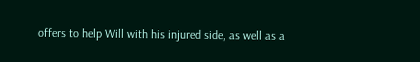offers to help Will with his injured side, as well as a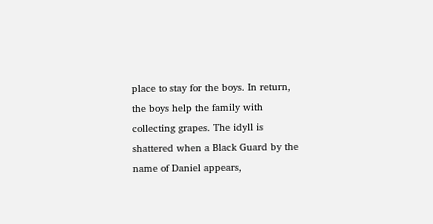place to stay for the boys. In return, the boys help the family with collecting grapes. The idyll is shattered when a Black Guard by the name of Daniel appears,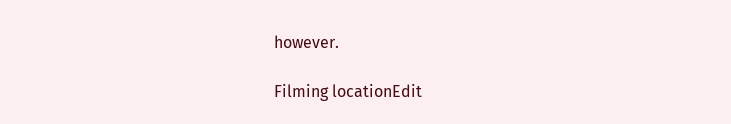however.

Filming locationEdit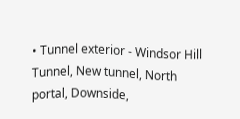• Tunnel exterior - Windsor Hill Tunnel, New tunnel, North portal, Downside,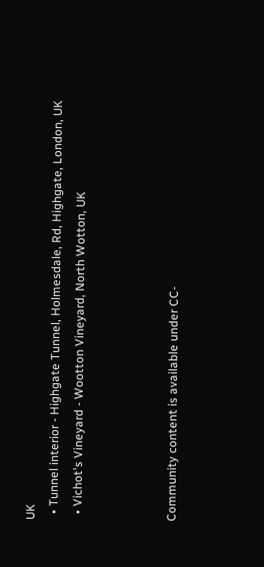UK
  • Tunnel interior - Highgate Tunnel, Holmesdale, Rd, Highgate, London, UK
  • Vichot's Vineyard - Wootton Vineyard, North Wotton, UK



Community content is available under CC-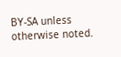BY-SA unless otherwise noted.